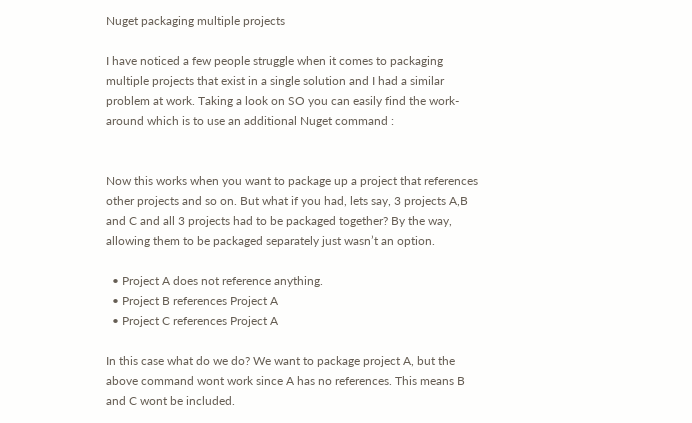Nuget packaging multiple projects

I have noticed a few people struggle when it comes to packaging multiple projects that exist in a single solution and I had a similar problem at work. Taking a look on SO you can easily find the work-around which is to use an additional Nuget command :


Now this works when you want to package up a project that references other projects and so on. But what if you had, lets say, 3 projects A,B and C and all 3 projects had to be packaged together? By the way, allowing them to be packaged separately just wasn’t an option.

  • Project A does not reference anything.
  • Project B references Project A
  • Project C references Project A

In this case what do we do? We want to package project A, but the above command wont work since A has no references. This means B and C wont be included.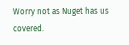Worry not as Nuget has us covered.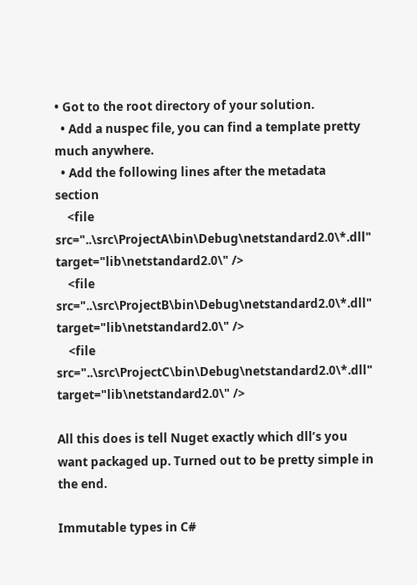• Got to the root directory of your solution.
  • Add a nuspec file, you can find a template pretty much anywhere.
  • Add the following lines after the metadata section
    <file src="..\src\ProjectA\bin\Debug\netstandard2.0\*.dll" target="lib\netstandard2.0\" />
    <file src="..\src\ProjectB\bin\Debug\netstandard2.0\*.dll" target="lib\netstandard2.0\" />
    <file src="..\src\ProjectC\bin\Debug\netstandard2.0\*.dll" target="lib\netstandard2.0\" />

All this does is tell Nuget exactly which dll’s you want packaged up. Turned out to be pretty simple in the end.

Immutable types in C#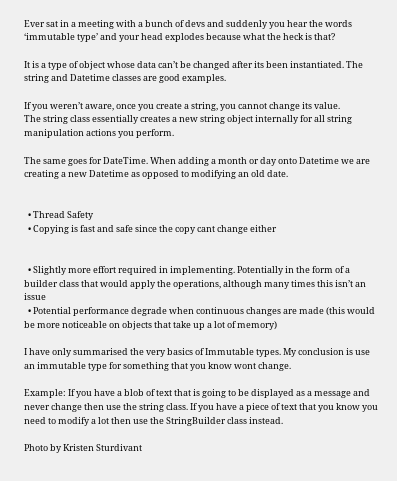Ever sat in a meeting with a bunch of devs and suddenly you hear the words ‘immutable type’ and your head explodes because what the heck is that?

It is a type of object whose data can’t be changed after its been instantiated. The string and Datetime classes are good examples.

If you weren’t aware, once you create a string, you cannot change its value.
The string class essentially creates a new string object internally for all string manipulation actions you perform.

The same goes for DateTime. When adding a month or day onto Datetime we are creating a new Datetime as opposed to modifying an old date.


  • Thread Safety
  • Copying is fast and safe since the copy cant change either


  • Slightly more effort required in implementing. Potentially in the form of a builder class that would apply the operations, although many times this isn’t an issue
  • Potential performance degrade when continuous changes are made (this would be more noticeable on objects that take up a lot of memory)

I have only summarised the very basics of Immutable types. My conclusion is use an immutable type for something that you know wont change.

Example: If you have a blob of text that is going to be displayed as a message and never change then use the string class. If you have a piece of text that you know you need to modify a lot then use the StringBuilder class instead.

Photo by Kristen Sturdivant